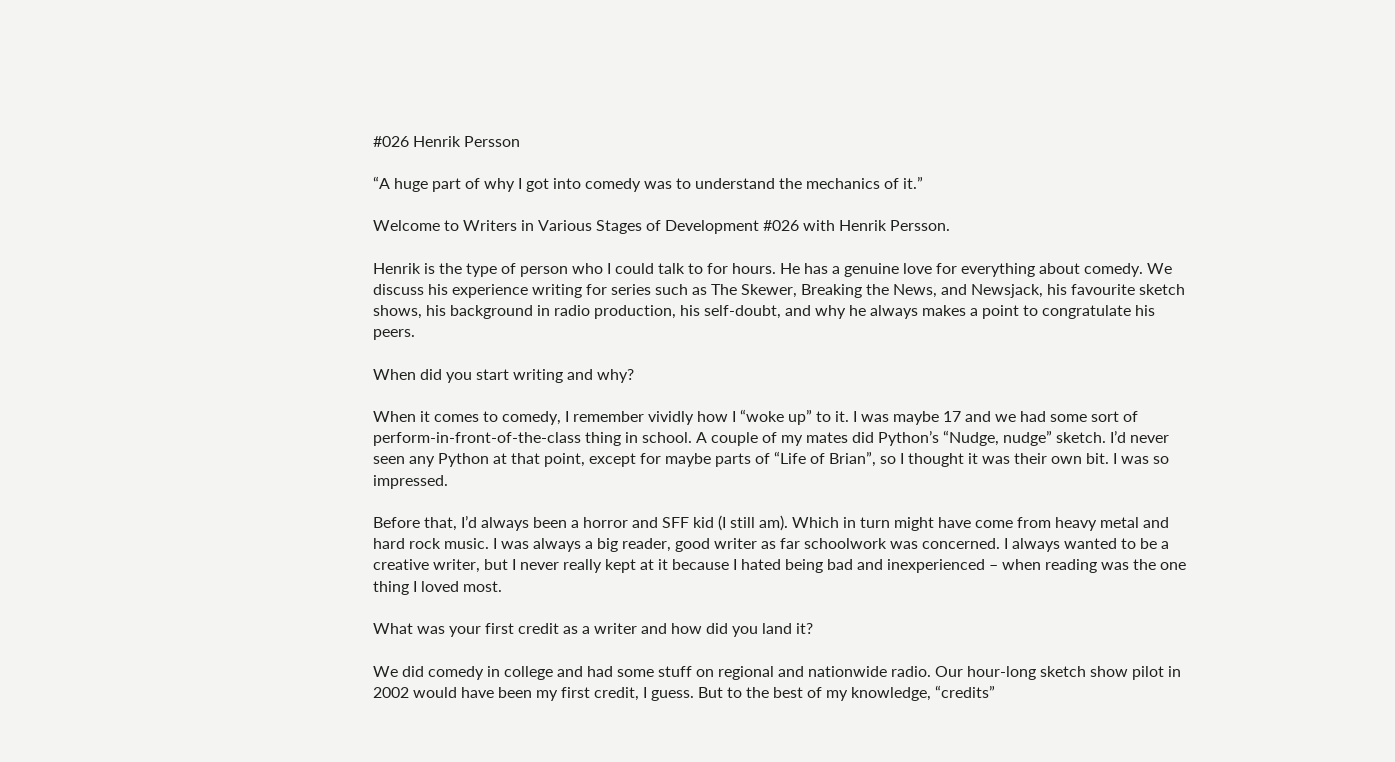#026 Henrik Persson

“A huge part of why I got into comedy was to understand the mechanics of it.”

Welcome to Writers in Various Stages of Development #026 with Henrik Persson.

Henrik is the type of person who I could talk to for hours. He has a genuine love for everything about comedy. We discuss his experience writing for series such as The Skewer, Breaking the News, and Newsjack, his favourite sketch shows, his background in radio production, his self-doubt, and why he always makes a point to congratulate his peers.

When did you start writing and why?

When it comes to comedy, I remember vividly how I “woke up” to it. I was maybe 17 and we had some sort of perform-in-front-of-the-class thing in school. A couple of my mates did Python’s “Nudge, nudge” sketch. I’d never seen any Python at that point, except for maybe parts of “Life of Brian”, so I thought it was their own bit. I was so impressed.

Before that, I’d always been a horror and SFF kid (I still am). Which in turn might have come from heavy metal and hard rock music. I was always a big reader, good writer as far schoolwork was concerned. I always wanted to be a creative writer, but I never really kept at it because I hated being bad and inexperienced – when reading was the one thing I loved most.

What was your first credit as a writer and how did you land it?

We did comedy in college and had some stuff on regional and nationwide radio. Our hour-long sketch show pilot in 2002 would have been my first credit, I guess. But to the best of my knowledge, “credits”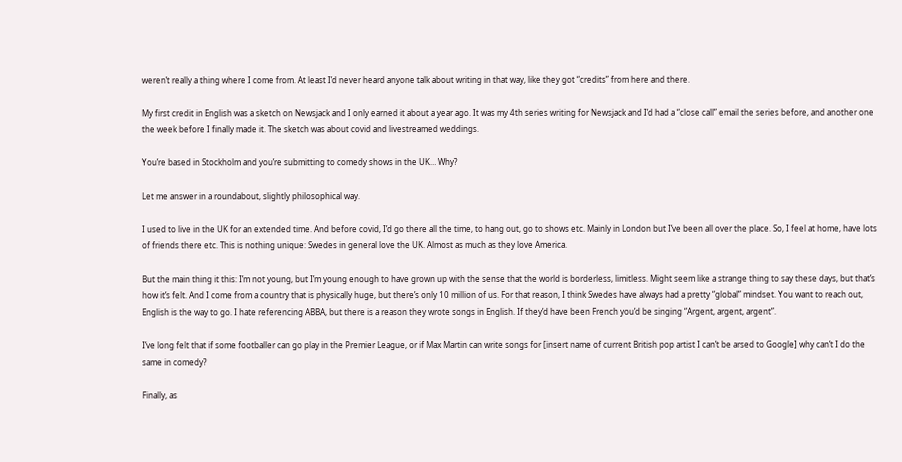weren’t really a thing where I come from. At least I’d never heard anyone talk about writing in that way, like they got “credits” from here and there.

My first credit in English was a sketch on Newsjack and I only earned it about a year ago. It was my 4th series writing for Newsjack and I’d had a “close call” email the series before, and another one the week before I finally made it. The sketch was about covid and livestreamed weddings.

You’re based in Stockholm and you’re submitting to comedy shows in the UK… Why?

Let me answer in a roundabout, slightly philosophical way.

I used to live in the UK for an extended time. And before covid, I’d go there all the time, to hang out, go to shows etc. Mainly in London but I’ve been all over the place. So, I feel at home, have lots of friends there etc. This is nothing unique: Swedes in general love the UK. Almost as much as they love America.

But the main thing it this: I’m not young, but I’m young enough to have grown up with the sense that the world is borderless, limitless. Might seem like a strange thing to say these days, but that’s how it’s felt. And I come from a country that is physically huge, but there’s only 10 million of us. For that reason, I think Swedes have always had a pretty “global” mindset. You want to reach out, English is the way to go. I hate referencing ABBA, but there is a reason they wrote songs in English. If they’d have been French you’d be singing “Argent, argent, argent”.

I’ve long felt that if some footballer can go play in the Premier League, or if Max Martin can write songs for [insert name of current British pop artist I can’t be arsed to Google] why can’t I do the same in comedy?

Finally, as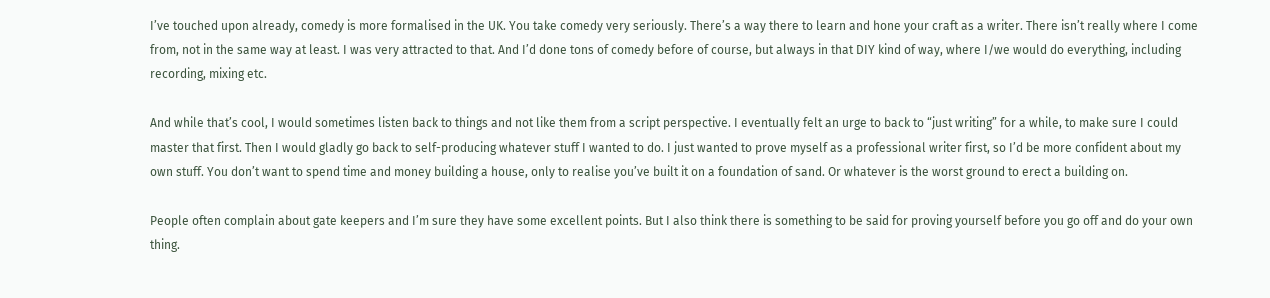I’ve touched upon already, comedy is more formalised in the UK. You take comedy very seriously. There’s a way there to learn and hone your craft as a writer. There isn’t really where I come from, not in the same way at least. I was very attracted to that. And I’d done tons of comedy before of course, but always in that DIY kind of way, where I/we would do everything, including recording, mixing etc.

And while that’s cool, I would sometimes listen back to things and not like them from a script perspective. I eventually felt an urge to back to “just writing” for a while, to make sure I could master that first. Then I would gladly go back to self-producing whatever stuff I wanted to do. I just wanted to prove myself as a professional writer first, so I’d be more confident about my own stuff. You don’t want to spend time and money building a house, only to realise you’ve built it on a foundation of sand. Or whatever is the worst ground to erect a building on.

People often complain about gate keepers and I’m sure they have some excellent points. But I also think there is something to be said for proving yourself before you go off and do your own thing.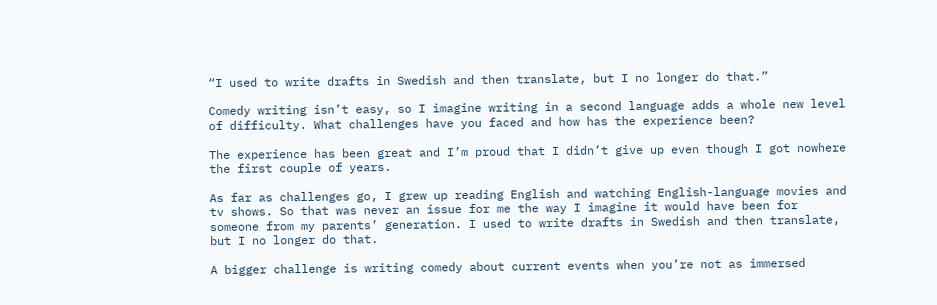“I used to write drafts in Swedish and then translate, but I no longer do that.”

Comedy writing isn’t easy, so I imagine writing in a second language adds a whole new level of difficulty. What challenges have you faced and how has the experience been?

The experience has been great and I’m proud that I didn’t give up even though I got nowhere the first couple of years.

As far as challenges go, I grew up reading English and watching English-language movies and tv shows. So that was never an issue for me the way I imagine it would have been for someone from my parents’ generation. I used to write drafts in Swedish and then translate, but I no longer do that.

A bigger challenge is writing comedy about current events when you’re not as immersed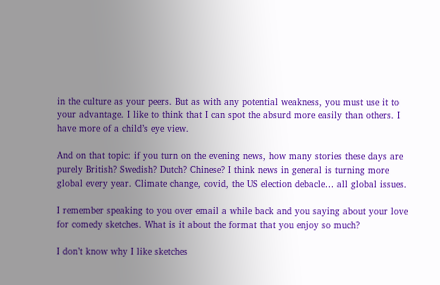in the culture as your peers. But as with any potential weakness, you must use it to your advantage. I like to think that I can spot the absurd more easily than others. I have more of a child’s eye view.

And on that topic: if you turn on the evening news, how many stories these days are purely British? Swedish? Dutch? Chinese? I think news in general is turning more global every year. Climate change, covid, the US election debacle… all global issues.

I remember speaking to you over email a while back and you saying about your love for comedy sketches. What is it about the format that you enjoy so much?

I don’t know why I like sketches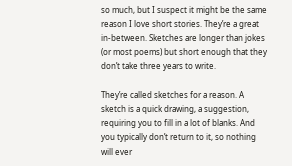so much, but I suspect it might be the same reason I love short stories. They’re a great in-between. Sketches are longer than jokes (or most poems) but short enough that they don’t take three years to write.

They’re called sketches for a reason. A sketch is a quick drawing, a suggestion, requiring you to fill in a lot of blanks. And you typically don’t return to it, so nothing will ever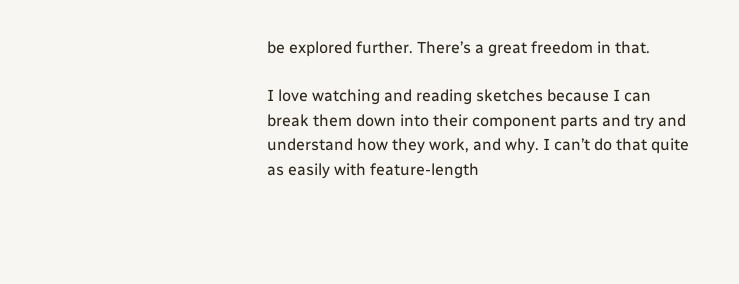be explored further. There’s a great freedom in that.

I love watching and reading sketches because I can break them down into their component parts and try and understand how they work, and why. I can’t do that quite as easily with feature-length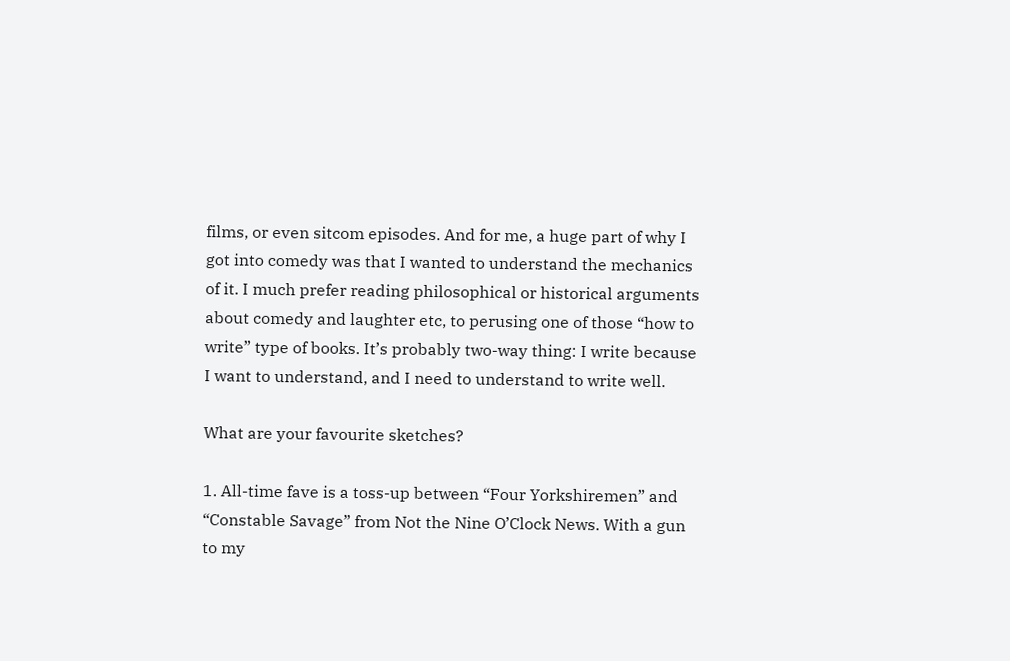films, or even sitcom episodes. And for me, a huge part of why I got into comedy was that I wanted to understand the mechanics of it. I much prefer reading philosophical or historical arguments about comedy and laughter etc, to perusing one of those “how to write” type of books. It’s probably two-way thing: I write because I want to understand, and I need to understand to write well.

What are your favourite sketches?

1. All-time fave is a toss-up between “Four Yorkshiremen” and “Constable Savage” from Not the Nine O’Clock News. With a gun to my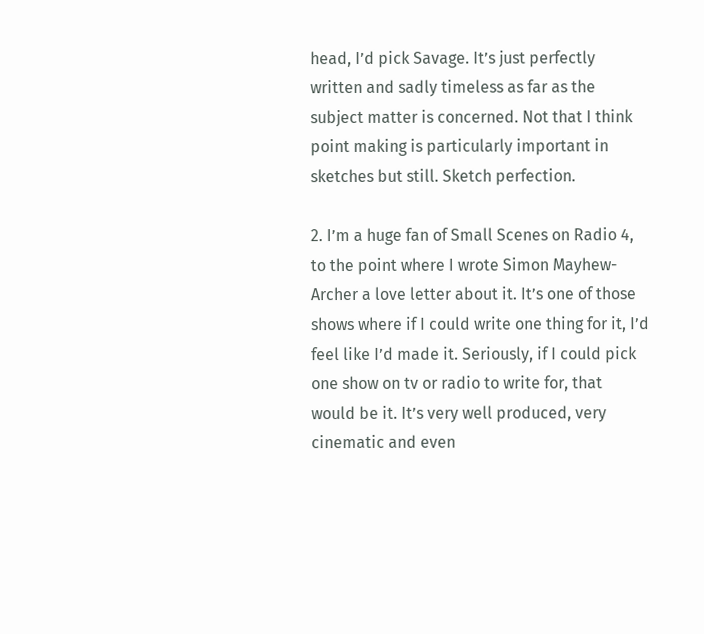head, I’d pick Savage. It’s just perfectly written and sadly timeless as far as the subject matter is concerned. Not that I think point making is particularly important in sketches but still. Sketch perfection.

2. I’m a huge fan of Small Scenes on Radio 4, to the point where I wrote Simon Mayhew-Archer a love letter about it. It’s one of those shows where if I could write one thing for it, I’d feel like I’d made it. Seriously, if I could pick one show on tv or radio to write for, that would be it. It’s very well produced, very cinematic and even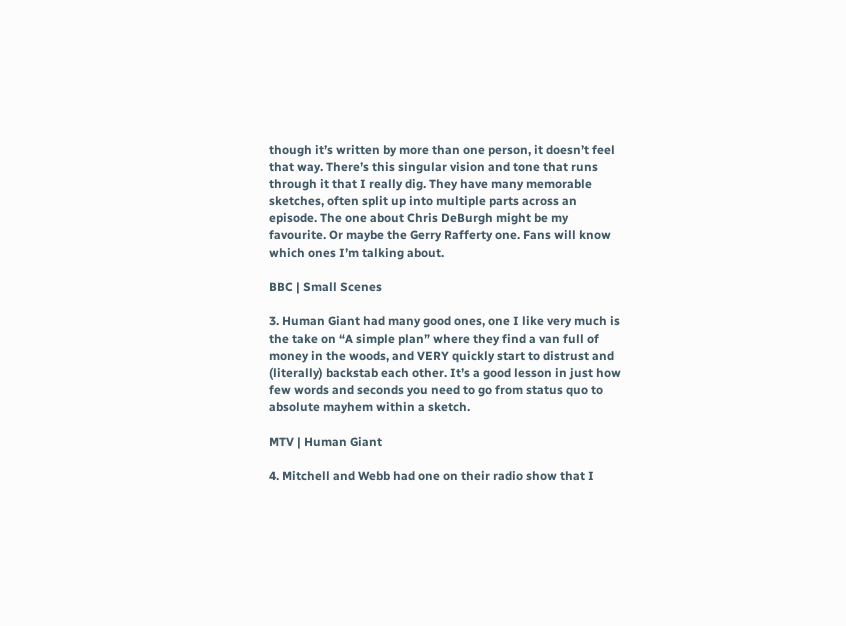though it’s written by more than one person, it doesn’t feel that way. There’s this singular vision and tone that runs through it that I really dig. They have many memorable sketches, often split up into multiple parts across an episode. The one about Chris DeBurgh might be my favourite. Or maybe the Gerry Rafferty one. Fans will know which ones I’m talking about.

BBC | Small Scenes

3. Human Giant had many good ones, one I like very much is the take on “A simple plan” where they find a van full of money in the woods, and VERY quickly start to distrust and (literally) backstab each other. It’s a good lesson in just how few words and seconds you need to go from status quo to absolute mayhem within a sketch.

MTV | Human Giant

4. Mitchell and Webb had one on their radio show that I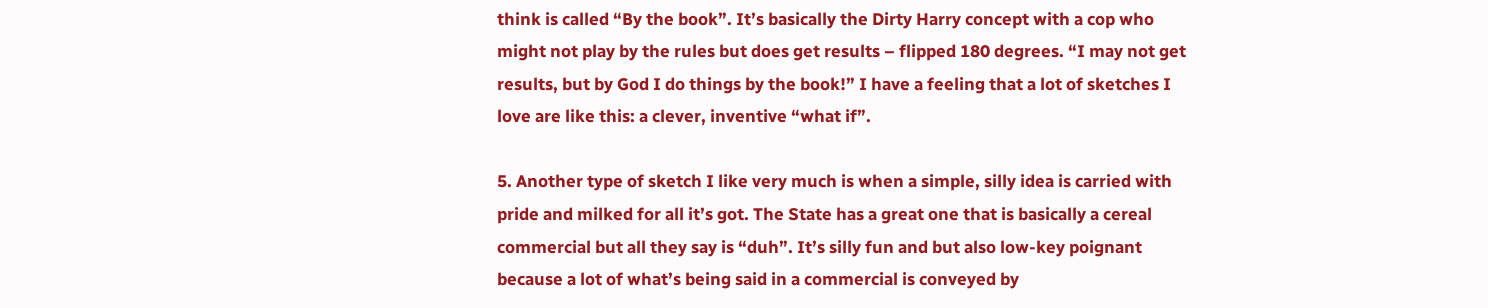think is called “By the book”. It’s basically the Dirty Harry concept with a cop who might not play by the rules but does get results – flipped 180 degrees. “I may not get results, but by God I do things by the book!” I have a feeling that a lot of sketches I love are like this: a clever, inventive “what if”.

5. Another type of sketch I like very much is when a simple, silly idea is carried with pride and milked for all it’s got. The State has a great one that is basically a cereal commercial but all they say is “duh”. It’s silly fun and but also low-key poignant because a lot of what’s being said in a commercial is conveyed by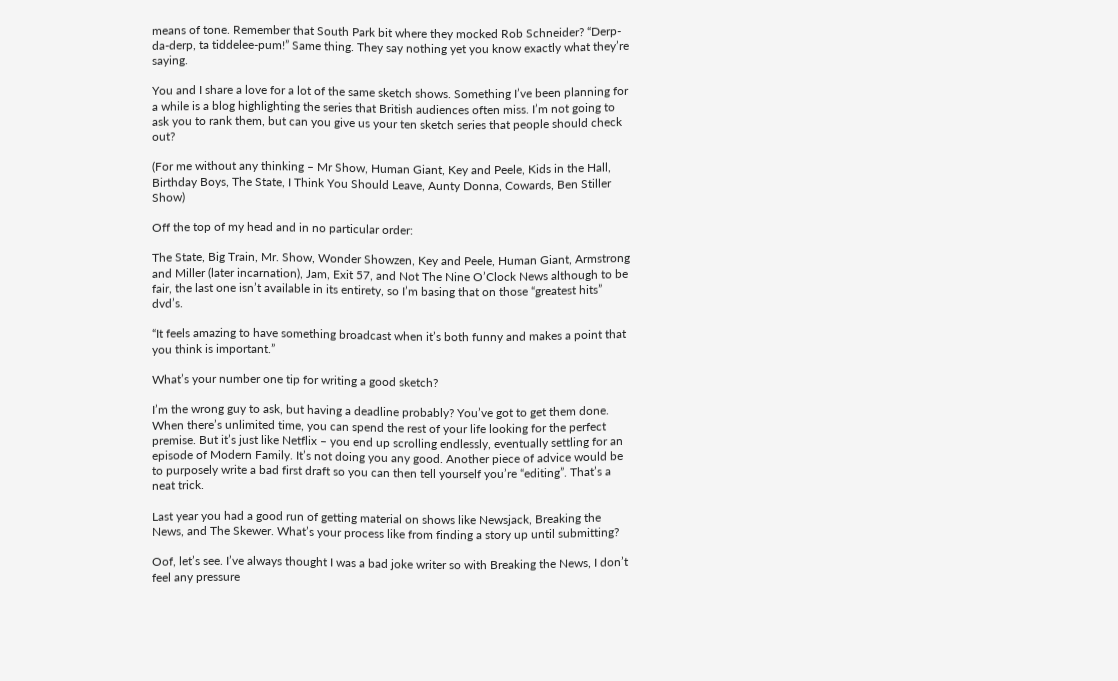means of tone. Remember that South Park bit where they mocked Rob Schneider? “Derp-da-derp, ta tiddelee-pum!” Same thing. They say nothing yet you know exactly what they’re saying.

You and I share a love for a lot of the same sketch shows. Something I’ve been planning for a while is a blog highlighting the series that British audiences often miss. I’m not going to ask you to rank them, but can you give us your ten sketch series that people should check out?

(For me without any thinking – Mr Show, Human Giant, Key and Peele, Kids in the Hall, Birthday Boys, The State, I Think You Should Leave, Aunty Donna, Cowards, Ben Stiller Show)

Off the top of my head and in no particular order:

The State, Big Train, Mr. Show, Wonder Showzen, Key and Peele, Human Giant, Armstrong and Miller (later incarnation), Jam, Exit 57, and Not The Nine O’Clock News although to be fair, the last one isn’t available in its entirety, so I’m basing that on those “greatest hits” dvd’s.

“It feels amazing to have something broadcast when it’s both funny and makes a point that you think is important.”

What’s your number one tip for writing a good sketch?

I’m the wrong guy to ask, but having a deadline probably? You’ve got to get them done. When there’s unlimited time, you can spend the rest of your life looking for the perfect premise. But it’s just like Netflix – you end up scrolling endlessly, eventually settling for an episode of Modern Family. It’s not doing you any good. Another piece of advice would be to purposely write a bad first draft so you can then tell yourself you’re “editing”. That’s a neat trick.

Last year you had a good run of getting material on shows like Newsjack, Breaking the News, and The Skewer. What’s your process like from finding a story up until submitting?

Oof, let’s see. I’ve always thought I was a bad joke writer so with Breaking the News, I don’t feel any pressure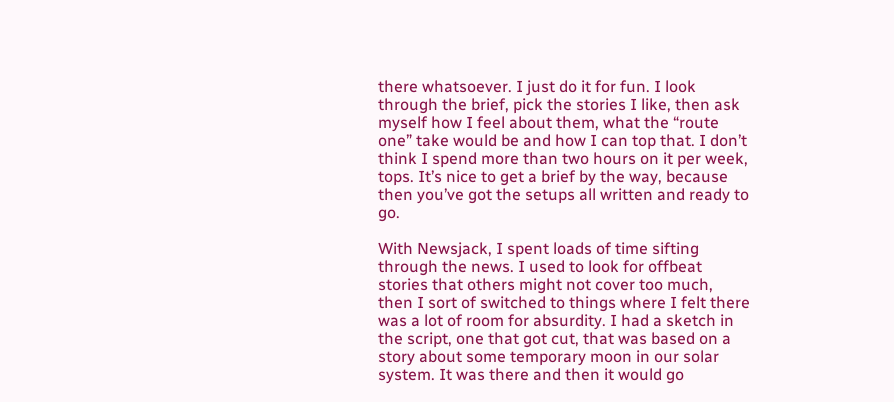there whatsoever. I just do it for fun. I look through the brief, pick the stories I like, then ask myself how I feel about them, what the “route one” take would be and how I can top that. I don’t think I spend more than two hours on it per week, tops. It’s nice to get a brief by the way, because then you’ve got the setups all written and ready to go.

With Newsjack, I spent loads of time sifting through the news. I used to look for offbeat stories that others might not cover too much, then I sort of switched to things where I felt there was a lot of room for absurdity. I had a sketch in the script, one that got cut, that was based on a story about some temporary moon in our solar system. It was there and then it would go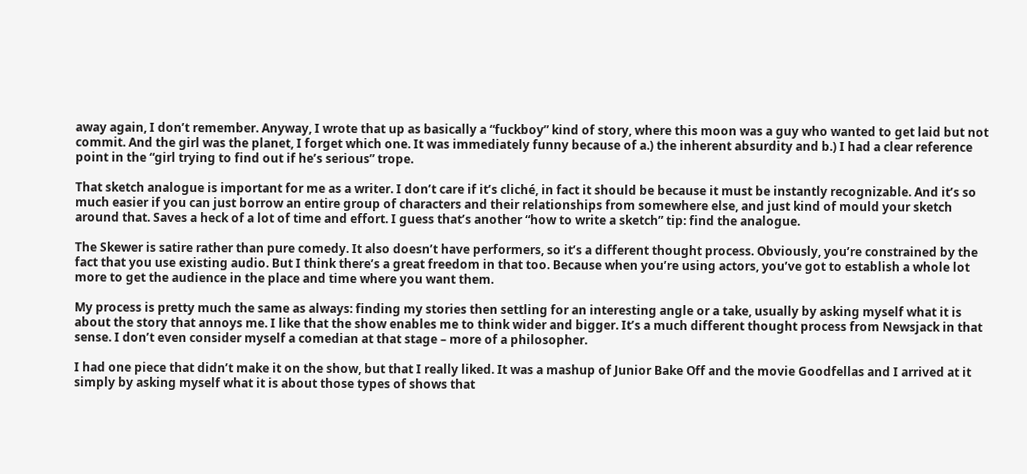away again, I don’t remember. Anyway, I wrote that up as basically a “fuckboy” kind of story, where this moon was a guy who wanted to get laid but not commit. And the girl was the planet, I forget which one. It was immediately funny because of a.) the inherent absurdity and b.) I had a clear reference point in the “girl trying to find out if he’s serious” trope.

That sketch analogue is important for me as a writer. I don’t care if it’s cliché, in fact it should be because it must be instantly recognizable. And it’s so much easier if you can just borrow an entire group of characters and their relationships from somewhere else, and just kind of mould your sketch around that. Saves a heck of a lot of time and effort. I guess that’s another “how to write a sketch” tip: find the analogue.

The Skewer is satire rather than pure comedy. It also doesn’t have performers, so it’s a different thought process. Obviously, you’re constrained by the fact that you use existing audio. But I think there’s a great freedom in that too. Because when you’re using actors, you’ve got to establish a whole lot more to get the audience in the place and time where you want them.

My process is pretty much the same as always: finding my stories then settling for an interesting angle or a take, usually by asking myself what it is about the story that annoys me. I like that the show enables me to think wider and bigger. It’s a much different thought process from Newsjack in that sense. I don’t even consider myself a comedian at that stage – more of a philosopher.

I had one piece that didn’t make it on the show, but that I really liked. It was a mashup of Junior Bake Off and the movie Goodfellas and I arrived at it simply by asking myself what it is about those types of shows that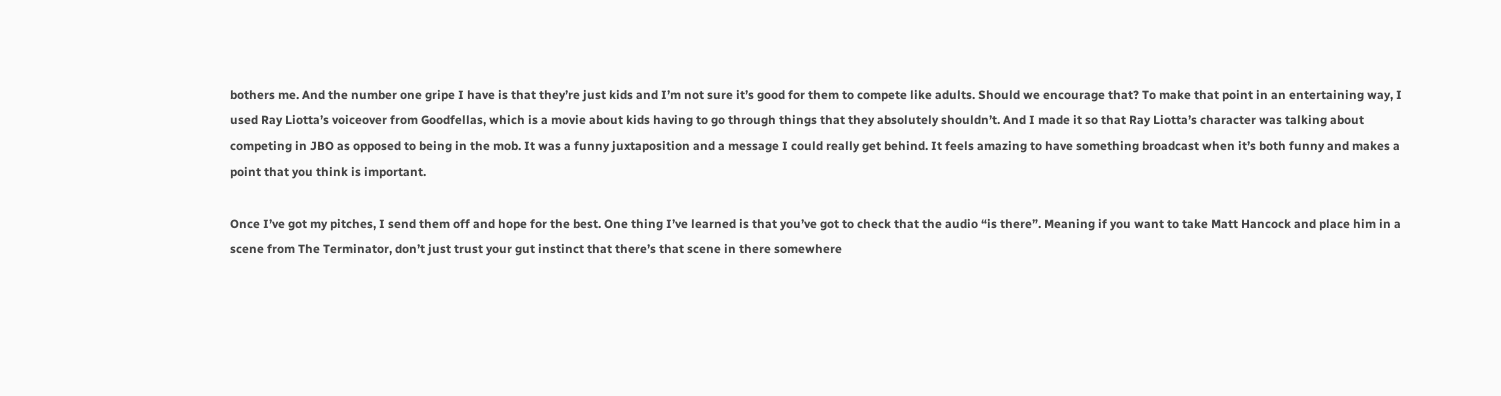bothers me. And the number one gripe I have is that they’re just kids and I’m not sure it’s good for them to compete like adults. Should we encourage that? To make that point in an entertaining way, I used Ray Liotta’s voiceover from Goodfellas, which is a movie about kids having to go through things that they absolutely shouldn’t. And I made it so that Ray Liotta’s character was talking about competing in JBO as opposed to being in the mob. It was a funny juxtaposition and a message I could really get behind. It feels amazing to have something broadcast when it’s both funny and makes a point that you think is important.

Once I’ve got my pitches, I send them off and hope for the best. One thing I’ve learned is that you’ve got to check that the audio “is there”. Meaning if you want to take Matt Hancock and place him in a scene from The Terminator, don’t just trust your gut instinct that there’s that scene in there somewhere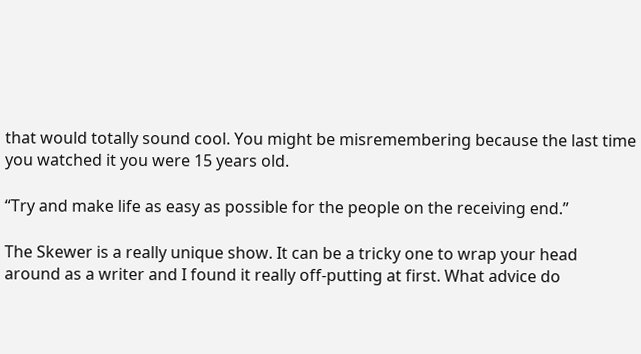that would totally sound cool. You might be misremembering because the last time you watched it you were 15 years old.

“Try and make life as easy as possible for the people on the receiving end.”

The Skewer is a really unique show. It can be a tricky one to wrap your head around as a writer and I found it really off-putting at first. What advice do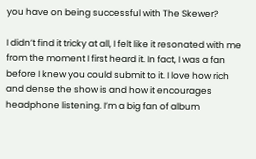you have on being successful with The Skewer?

I didn’t find it tricky at all, I felt like it resonated with me from the moment I first heard it. In fact, I was a fan before I knew you could submit to it. I love how rich and dense the show is and how it encourages headphone listening. I’m a big fan of album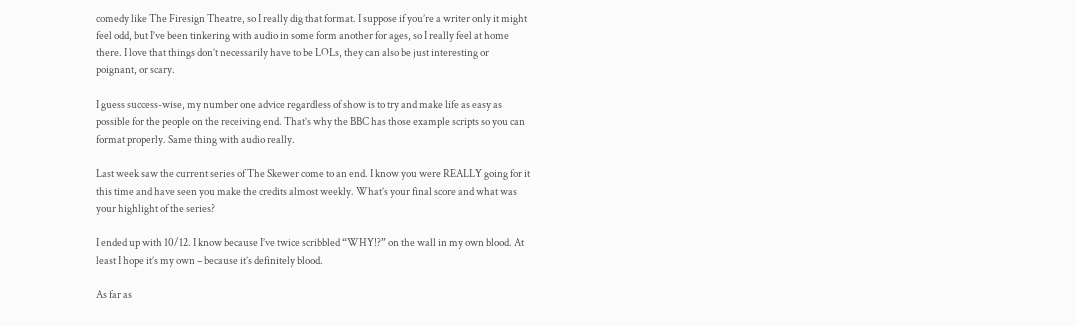comedy like The Firesign Theatre, so I really dig that format. I suppose if you’re a writer only it might feel odd, but I’ve been tinkering with audio in some form another for ages, so I really feel at home there. I love that things don’t necessarily have to be LOLs, they can also be just interesting or poignant, or scary.

I guess success-wise, my number one advice regardless of show is to try and make life as easy as possible for the people on the receiving end. That’s why the BBC has those example scripts so you can format properly. Same thing with audio really.

Last week saw the current series of The Skewer come to an end. I know you were REALLY going for it this time and have seen you make the credits almost weekly. What’s your final score and what was your highlight of the series?

I ended up with 10/12. I know because I’ve twice scribbled “WHY!?” on the wall in my own blood. At least I hope it’s my own – because it’s definitely blood.

As far as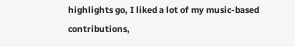highlights go, I liked a lot of my music-based contributions,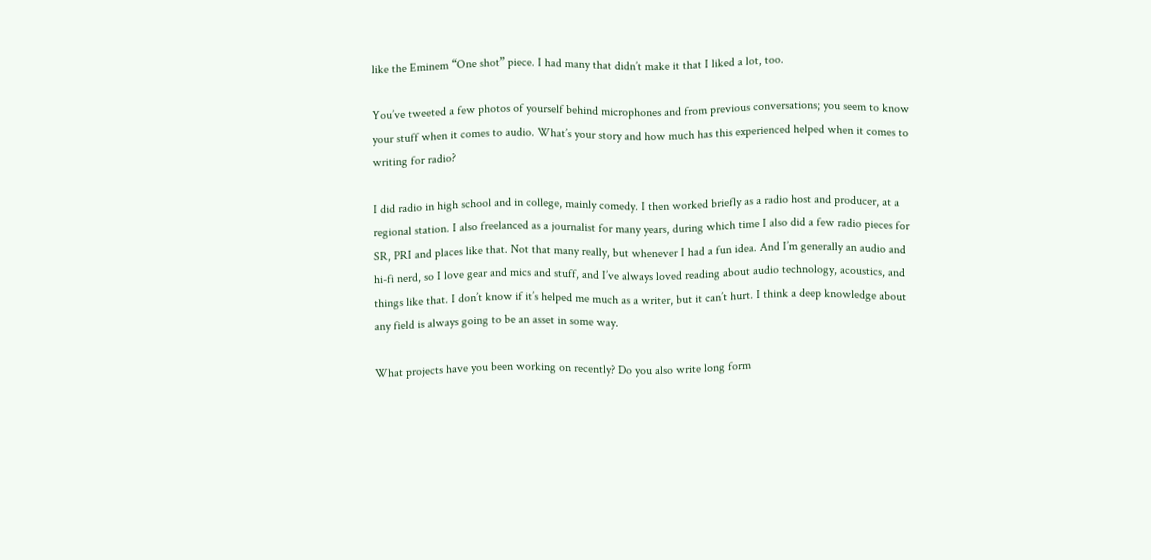like the Eminem “One shot” piece. I had many that didn’t make it that I liked a lot, too.

You’ve tweeted a few photos of yourself behind microphones and from previous conversations; you seem to know your stuff when it comes to audio. What’s your story and how much has this experienced helped when it comes to writing for radio?

I did radio in high school and in college, mainly comedy. I then worked briefly as a radio host and producer, at a regional station. I also freelanced as a journalist for many years, during which time I also did a few radio pieces for SR, PRI and places like that. Not that many really, but whenever I had a fun idea. And I’m generally an audio and hi-fi nerd, so I love gear and mics and stuff, and I’ve always loved reading about audio technology, acoustics, and things like that. I don’t know if it’s helped me much as a writer, but it can’t hurt. I think a deep knowledge about any field is always going to be an asset in some way.

What projects have you been working on recently? Do you also write long form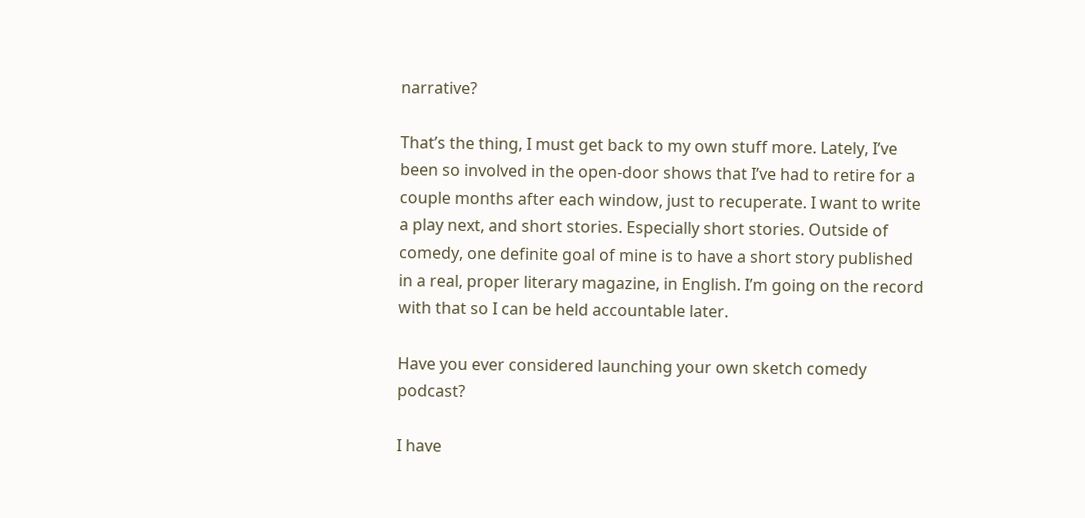narrative?

That’s the thing, I must get back to my own stuff more. Lately, I’ve been so involved in the open-door shows that I’ve had to retire for a couple months after each window, just to recuperate. I want to write a play next, and short stories. Especially short stories. Outside of comedy, one definite goal of mine is to have a short story published in a real, proper literary magazine, in English. I’m going on the record with that so I can be held accountable later.

Have you ever considered launching your own sketch comedy podcast?

I have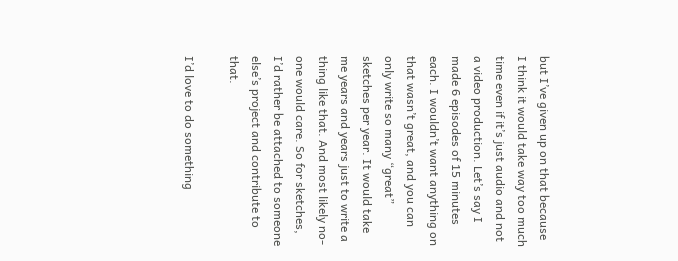but I’ve given up on that because I think it would take way too much time even if it’s just audio and not a video production. Let’s say I made 6 episodes of 15 minutes each. I wouldn’t want anything on that wasn’t great, and you can only write so many “great” sketches per year. It would take me years and years just to write a thing like that. And most likely no-one would care. So for sketches, I’d rather be attached to someone else’s project and contribute to that.

I’d love to do something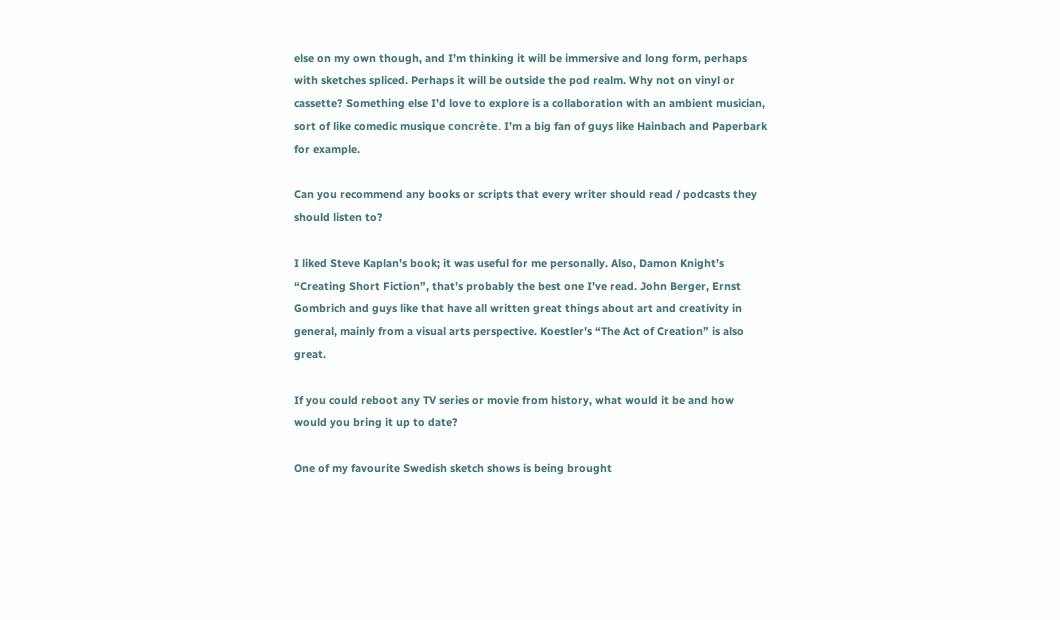else on my own though, and I’m thinking it will be immersive and long form, perhaps with sketches spliced. Perhaps it will be outside the pod realm. Why not on vinyl or cassette? Something else I’d love to explore is a collaboration with an ambient musician, sort of like comedic musique concrète. I’m a big fan of guys like Hainbach and Paperbark for example.

Can you recommend any books or scripts that every writer should read / podcasts they should listen to?

I liked Steve Kaplan’s book; it was useful for me personally. Also, Damon Knight’s “Creating Short Fiction”, that’s probably the best one I’ve read. John Berger, Ernst Gombrich and guys like that have all written great things about art and creativity in general, mainly from a visual arts perspective. Koestler’s “The Act of Creation” is also great.

If you could reboot any TV series or movie from history, what would it be and how would you bring it up to date?

One of my favourite Swedish sketch shows is being brought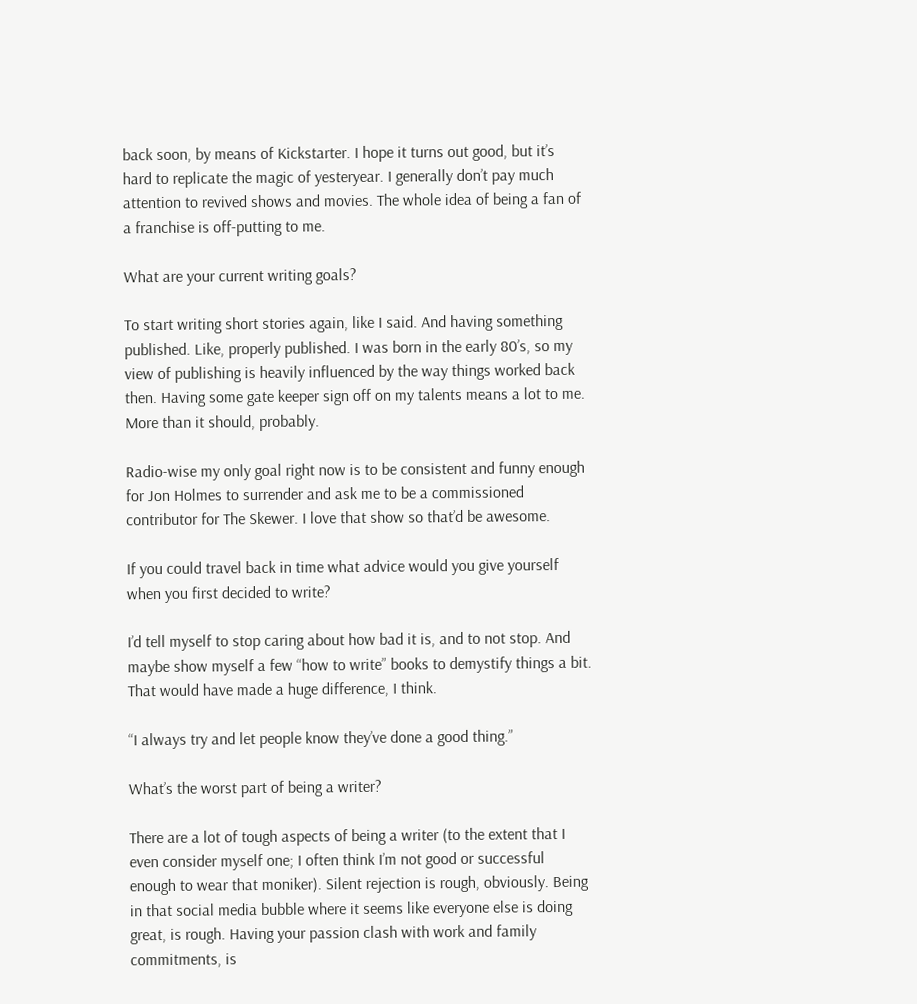back soon, by means of Kickstarter. I hope it turns out good, but it’s hard to replicate the magic of yesteryear. I generally don’t pay much attention to revived shows and movies. The whole idea of being a fan of a franchise is off-putting to me.

What are your current writing goals?

To start writing short stories again, like I said. And having something published. Like, properly published. I was born in the early 80’s, so my view of publishing is heavily influenced by the way things worked back then. Having some gate keeper sign off on my talents means a lot to me. More than it should, probably.

Radio-wise my only goal right now is to be consistent and funny enough for Jon Holmes to surrender and ask me to be a commissioned contributor for The Skewer. I love that show so that’d be awesome.

If you could travel back in time what advice would you give yourself when you first decided to write?

I’d tell myself to stop caring about how bad it is, and to not stop. And maybe show myself a few “how to write” books to demystify things a bit. That would have made a huge difference, I think.

“I always try and let people know they’ve done a good thing.”

What’s the worst part of being a writer?

There are a lot of tough aspects of being a writer (to the extent that I even consider myself one; I often think I’m not good or successful enough to wear that moniker). Silent rejection is rough, obviously. Being in that social media bubble where it seems like everyone else is doing great, is rough. Having your passion clash with work and family commitments, is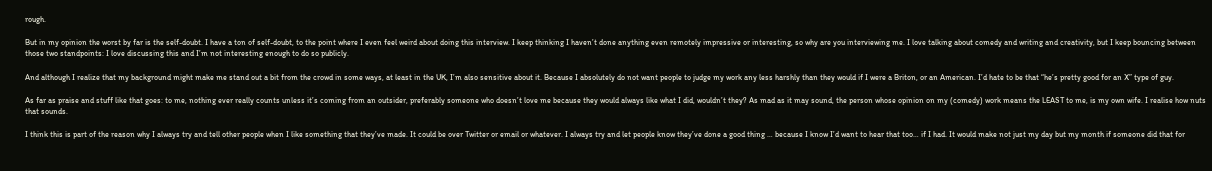rough.

But in my opinion the worst by far is the self-doubt. I have a ton of self-doubt, to the point where I even feel weird about doing this interview. I keep thinking I haven’t done anything even remotely impressive or interesting, so why are you interviewing me. I love talking about comedy and writing and creativity, but I keep bouncing between those two standpoints: I love discussing this and I’m not interesting enough to do so publicly.

And although I realize that my background might make me stand out a bit from the crowd in some ways, at least in the UK, I’m also sensitive about it. Because I absolutely do not want people to judge my work any less harshly than they would if I were a Briton, or an American. I’d hate to be that “he’s pretty good for an X” type of guy.

As far as praise and stuff like that goes: to me, nothing ever really counts unless it’s coming from an outsider, preferably someone who doesn’t love me because they would always like what I did, wouldn’t they? As mad as it may sound, the person whose opinion on my (comedy) work means the LEAST to me, is my own wife. I realise how nuts that sounds.

I think this is part of the reason why I always try and tell other people when I like something that they’ve made. It could be over Twitter or email or whatever. I always try and let people know they’ve done a good thing … because I know I’d want to hear that too… if I had. It would make not just my day but my month if someone did that for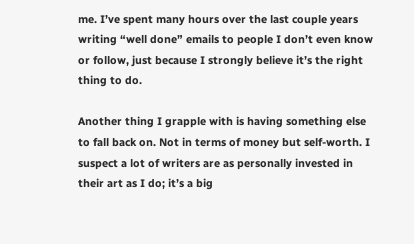me. I’ve spent many hours over the last couple years writing “well done” emails to people I don’t even know or follow, just because I strongly believe it’s the right thing to do.

Another thing I grapple with is having something else to fall back on. Not in terms of money but self-worth. I suspect a lot of writers are as personally invested in their art as I do; it’s a big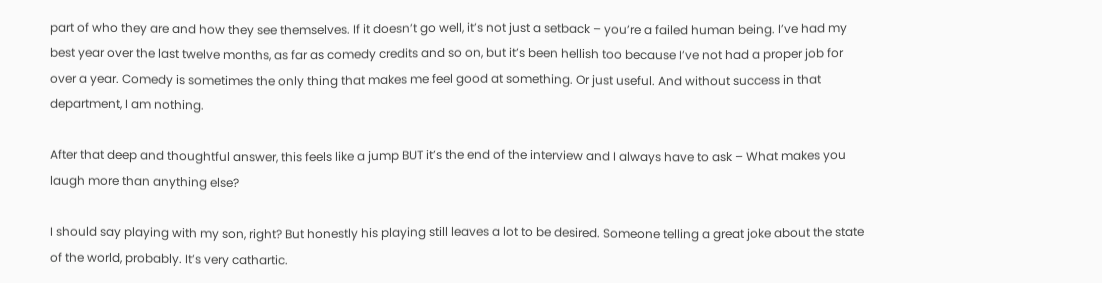part of who they are and how they see themselves. If it doesn’t go well, it’s not just a setback – you’re a failed human being. I’ve had my best year over the last twelve months, as far as comedy credits and so on, but it’s been hellish too because I’ve not had a proper job for over a year. Comedy is sometimes the only thing that makes me feel good at something. Or just useful. And without success in that department, I am nothing.

After that deep and thoughtful answer, this feels like a jump BUT it’s the end of the interview and I always have to ask – What makes you laugh more than anything else?

I should say playing with my son, right? But honestly his playing still leaves a lot to be desired. Someone telling a great joke about the state of the world, probably. It’s very cathartic.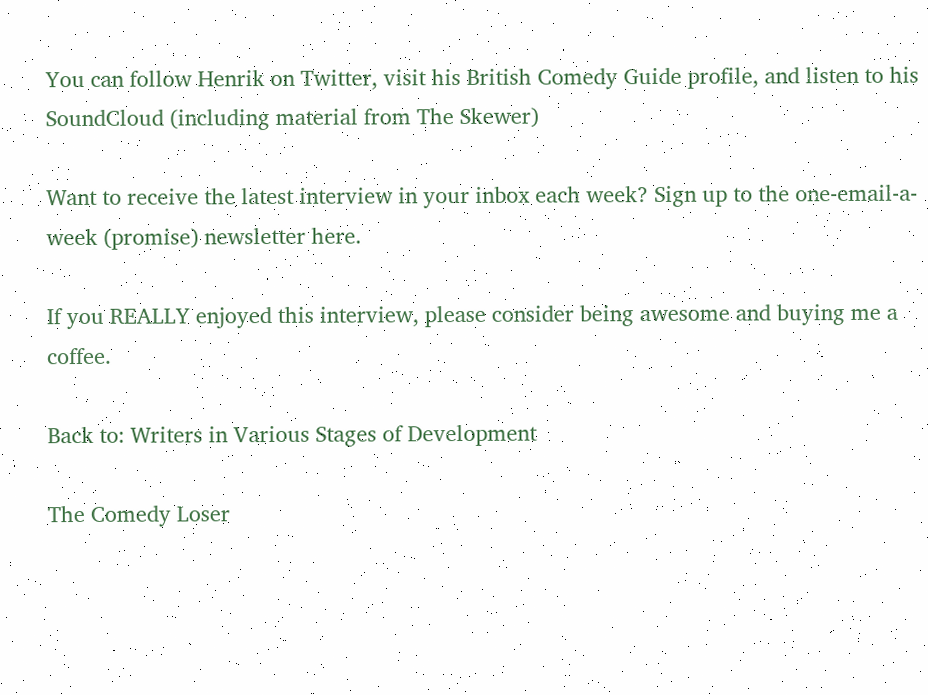You can follow Henrik on Twitter, visit his British Comedy Guide profile, and listen to his SoundCloud (including material from The Skewer)

Want to receive the latest interview in your inbox each week? Sign up to the one-email-a-week (promise) newsletter here.

If you REALLY enjoyed this interview, please consider being awesome and buying me a coffee.

Back to: Writers in Various Stages of Development

The Comedy Loser